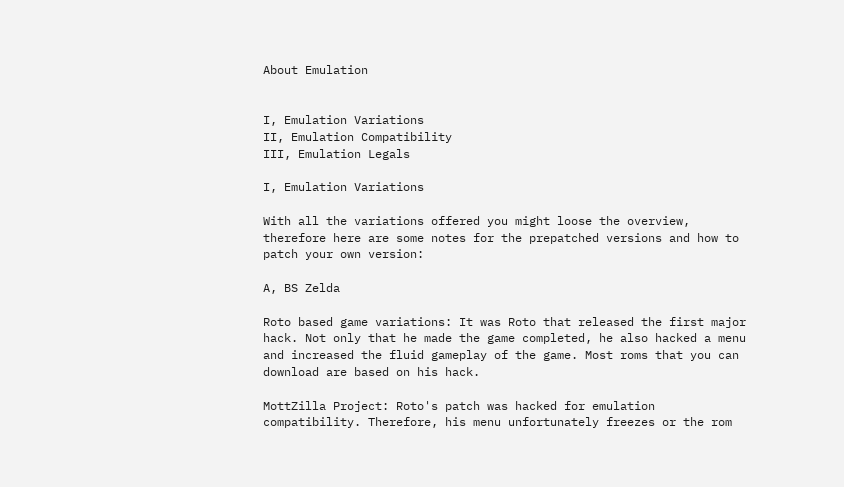About Emulation


I, Emulation Variations
II, Emulation Compatibility
III, Emulation Legals

I, Emulation Variations

With all the variations offered you might loose the overview, therefore here are some notes for the prepatched versions and how to patch your own version:

A, BS Zelda

Roto based game variations: It was Roto that released the first major hack. Not only that he made the game completed, he also hacked a menu and increased the fluid gameplay of the game. Most roms that you can download are based on his hack.

MottZilla Project: Roto's patch was hacked for emulation compatibility. Therefore, his menu unfortunately freezes or the rom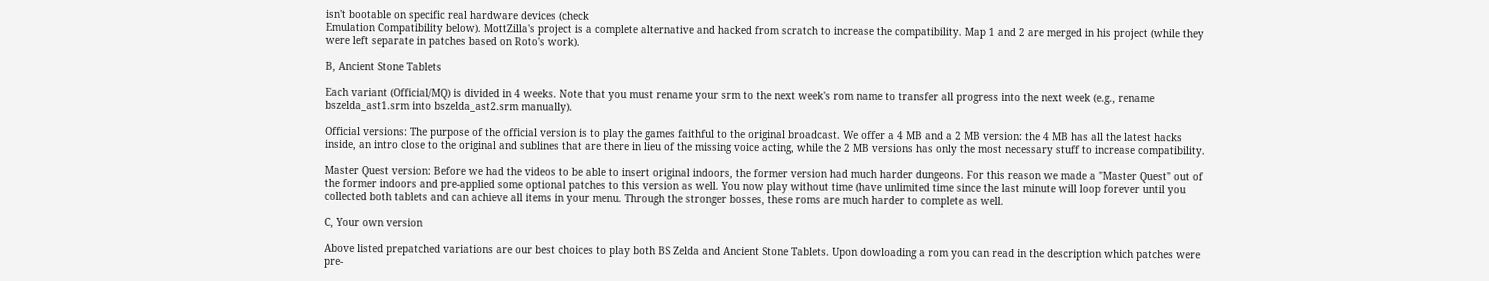isn't bootable on specific real hardware devices (check
Emulation Compatibility below). MottZilla's project is a complete alternative and hacked from scratch to increase the compatibility. Map 1 and 2 are merged in his project (while they were left separate in patches based on Roto's work).

B, Ancient Stone Tablets

Each variant (Official/MQ) is divided in 4 weeks. Note that you must rename your srm to the next week's rom name to transfer all progress into the next week (e.g., rename bszelda_ast1.srm into bszelda_ast2.srm manually).

Official versions: The purpose of the official version is to play the games faithful to the original broadcast. We offer a 4 MB and a 2 MB version: the 4 MB has all the latest hacks inside, an intro close to the original and sublines that are there in lieu of the missing voice acting, while the 2 MB versions has only the most necessary stuff to increase compatibility.

Master Quest version: Before we had the videos to be able to insert original indoors, the former version had much harder dungeons. For this reason we made a "Master Quest" out of the former indoors and pre-applied some optional patches to this version as well. You now play without time (have unlimited time since the last minute will loop forever until you collected both tablets and can achieve all items in your menu. Through the stronger bosses, these roms are much harder to complete as well.

C, Your own version

Above listed prepatched variations are our best choices to play both BS Zelda and Ancient Stone Tablets. Upon dowloading a rom you can read in the description which patches were pre-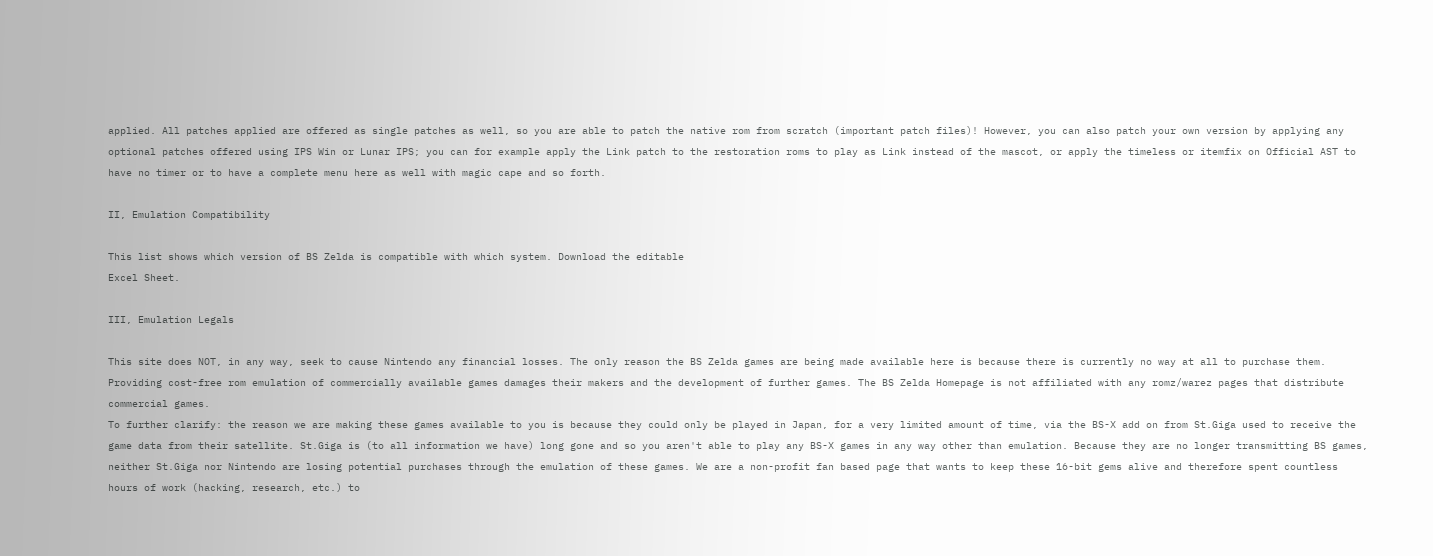applied. All patches applied are offered as single patches as well, so you are able to patch the native rom from scratch (important patch files)! However, you can also patch your own version by applying any optional patches offered using IPS Win or Lunar IPS; you can for example apply the Link patch to the restoration roms to play as Link instead of the mascot, or apply the timeless or itemfix on Official AST to have no timer or to have a complete menu here as well with magic cape and so forth.

II, Emulation Compatibility

This list shows which version of BS Zelda is compatible with which system. Download the editable
Excel Sheet.

III, Emulation Legals

This site does NOT, in any way, seek to cause Nintendo any financial losses. The only reason the BS Zelda games are being made available here is because there is currently no way at all to purchase them. Providing cost-free rom emulation of commercially available games damages their makers and the development of further games. The BS Zelda Homepage is not affiliated with any romz/warez pages that distribute commercial games.
To further clarify: the reason we are making these games available to you is because they could only be played in Japan, for a very limited amount of time, via the BS-X add on from St.Giga used to receive the game data from their satellite. St.Giga is (to all information we have) long gone and so you aren't able to play any BS-X games in any way other than emulation. Because they are no longer transmitting BS games, neither St.Giga nor Nintendo are losing potential purchases through the emulation of these games. We are a non-profit fan based page that wants to keep these 16-bit gems alive and therefore spent countless hours of work (hacking, research, etc.) to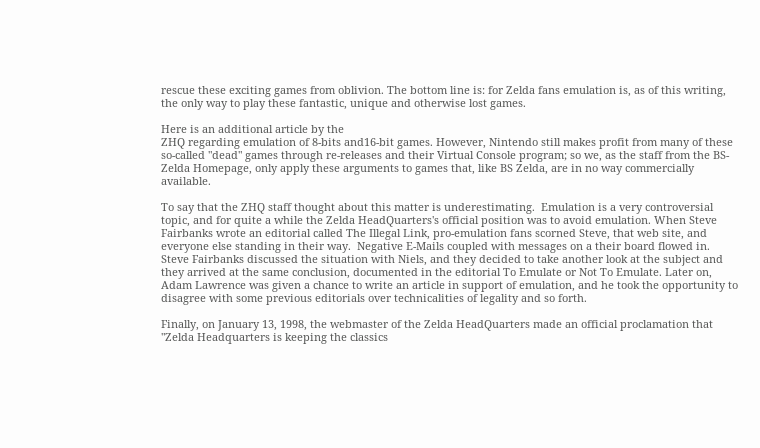rescue these exciting games from oblivion. The bottom line is: for Zelda fans emulation is, as of this writing, the only way to play these fantastic, unique and otherwise lost games.

Here is an additional article by the
ZHQ regarding emulation of 8-bits and16-bit games. However, Nintendo still makes profit from many of these so-called "dead" games through re-releases and their Virtual Console program; so we, as the staff from the BS-Zelda Homepage, only apply these arguments to games that, like BS Zelda, are in no way commercially available.

To say that the ZHQ staff thought about this matter is underestimating.  Emulation is a very controversial topic, and for quite a while the Zelda HeadQuarters's official position was to avoid emulation. When Steve Fairbanks wrote an editorial called The Illegal Link, pro-emulation fans scorned Steve, that web site, and everyone else standing in their way.  Negative E-Mails coupled with messages on a their board flowed in.  Steve Fairbanks discussed the situation with Niels, and they decided to take another look at the subject and they arrived at the same conclusion, documented in the editorial To Emulate or Not To Emulate. Later on, Adam Lawrence was given a chance to write an article in support of emulation, and he took the opportunity to disagree with some previous editorials over technicalities of legality and so forth.

Finally, on January 13, 1998, the webmaster of the Zelda HeadQuarters made an official proclamation that "Zelda Headquarters is keeping the classics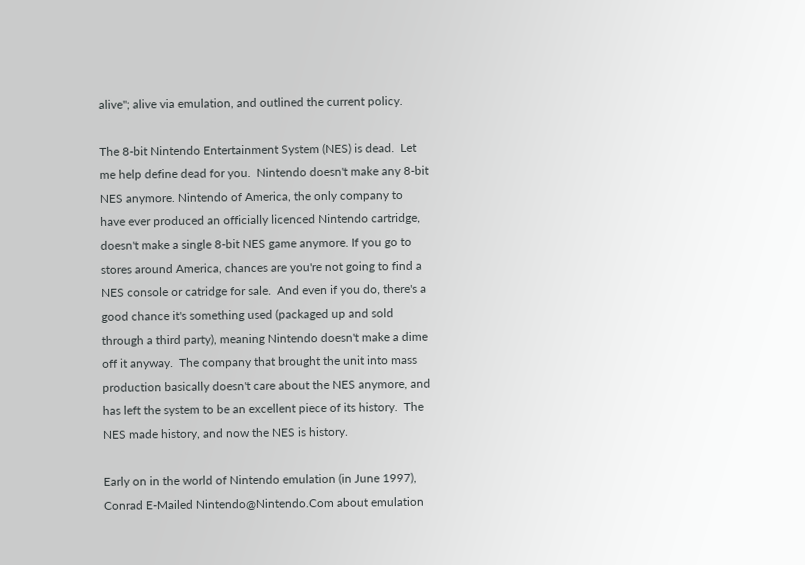alive"; alive via emulation, and outlined the current policy.

The 8-bit Nintendo Entertainment System (NES) is dead.  Let me help define dead for you.  Nintendo doesn't make any 8-bit NES anymore. Nintendo of America, the only company to have ever produced an officially licenced Nintendo cartridge, doesn't make a single 8-bit NES game anymore. If you go to stores around America, chances are you're not going to find a NES console or catridge for sale.  And even if you do, there's a good chance it's something used (packaged up and sold through a third party), meaning Nintendo doesn't make a dime off it anyway.  The company that brought the unit into mass production basically doesn't care about the NES anymore, and has left the system to be an excellent piece of its history.  The NES made history, and now the NES is history.

Early on in the world of Nintendo emulation (in June 1997), Conrad E-Mailed Nintendo@Nintendo.Com about emulation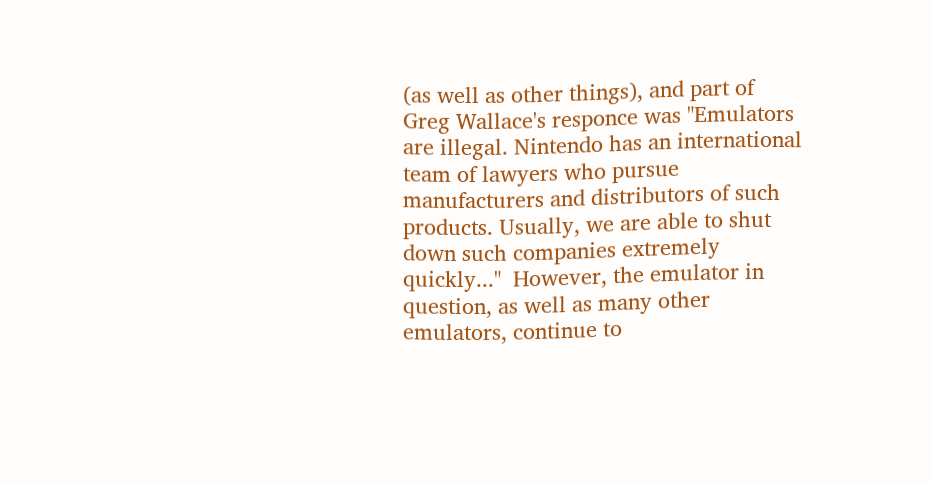(as well as other things), and part of Greg Wallace's responce was "Emulators are illegal. Nintendo has an international team of lawyers who pursue manufacturers and distributors of such products. Usually, we are able to shut down such companies extremely quickly..."  However, the emulator in question, as well as many other emulators, continue to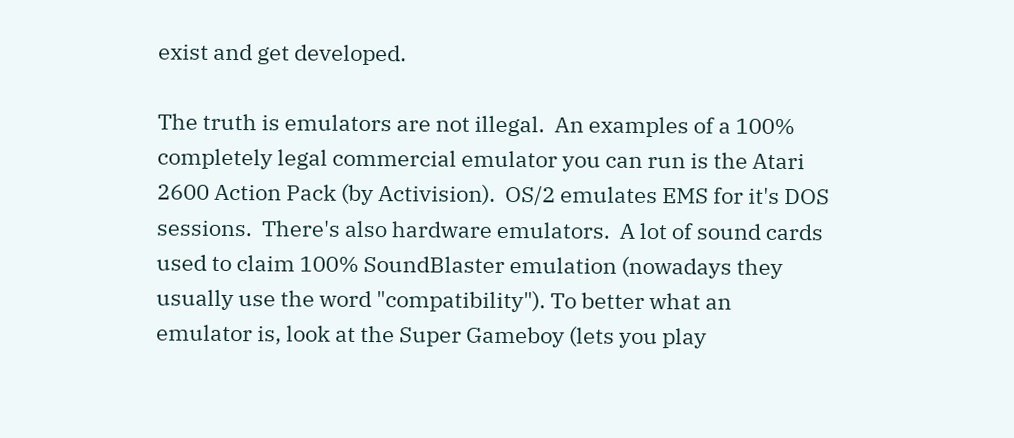exist and get developed.

The truth is emulators are not illegal.  An examples of a 100% completely legal commercial emulator you can run is the Atari 2600 Action Pack (by Activision).  OS/2 emulates EMS for it's DOS sessions.  There's also hardware emulators.  A lot of sound cards used to claim 100% SoundBlaster emulation (nowadays they usually use the word "compatibility"). To better what an emulator is, look at the Super Gameboy (lets you play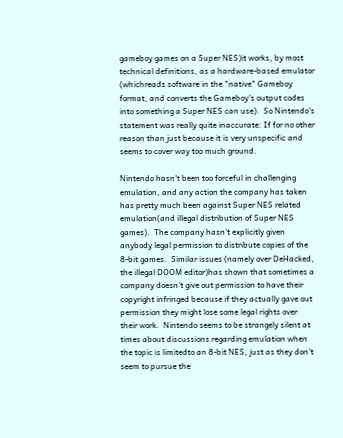gameboy games on a Super NES)it works, by most technical definitions, as a hardware-based emulator (whichreads software in the "native" Gameboy format, and converts the Gameboy's output codes into something a Super NES can use).  So Nintendo's statement was really quite inaccurate: If for no other reason than just because it is very unspecific and seems to cover way too much ground.

Nintendo hasn't been too forceful in challenging emulation, and any action the company has taken has pretty much been against Super NES related emulation(and illegal distribution of Super NES games).  The company hasn't explicitly given anybody legal permission to distribute copies of the 8-bit games.  Similar issues (namely over DeHacked, the illegal DOOM editor)has shown that sometimes a company doesn't give out permission to have their copyright infringed because if they actually gave out permission they might lose some legal rights over their work.  Nintendo seems to be strangely silent at times about discussions regarding emulation when the topic is limitedto an 8-bit NES, just as they don't seem to pursue the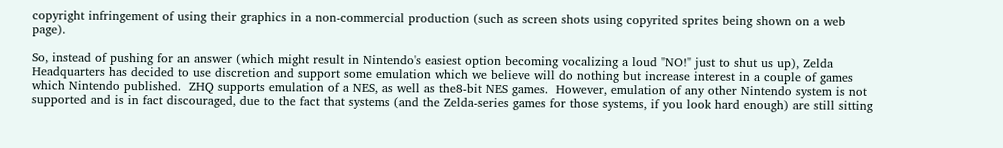copyright infringement of using their graphics in a non-commercial production (such as screen shots using copyrited sprites being shown on a web page).

So, instead of pushing for an answer (which might result in Nintendo's easiest option becoming vocalizing a loud "NO!" just to shut us up), Zelda Headquarters has decided to use discretion and support some emulation which we believe will do nothing but increase interest in a couple of games which Nintendo published.  ZHQ supports emulation of a NES, as well as the8-bit NES games.  However, emulation of any other Nintendo system is not supported and is in fact discouraged, due to the fact that systems (and the Zelda-series games for those systems, if you look hard enough) are still sitting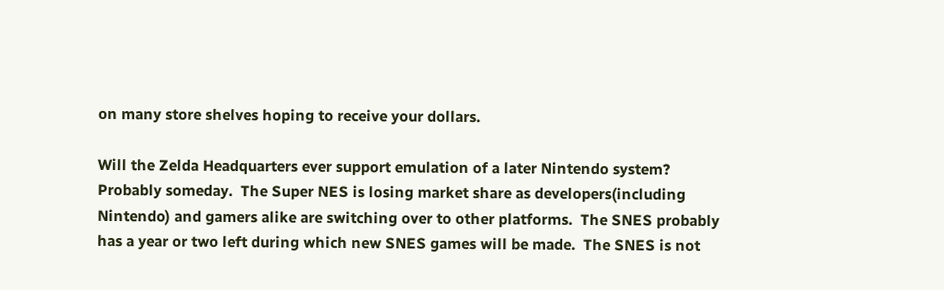on many store shelves hoping to receive your dollars.

Will the Zelda Headquarters ever support emulation of a later Nintendo system? Probably someday.  The Super NES is losing market share as developers(including Nintendo) and gamers alike are switching over to other platforms.  The SNES probably has a year or two left during which new SNES games will be made.  The SNES is not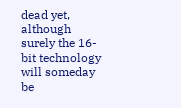dead yet, although surely the 16-bit technology will someday be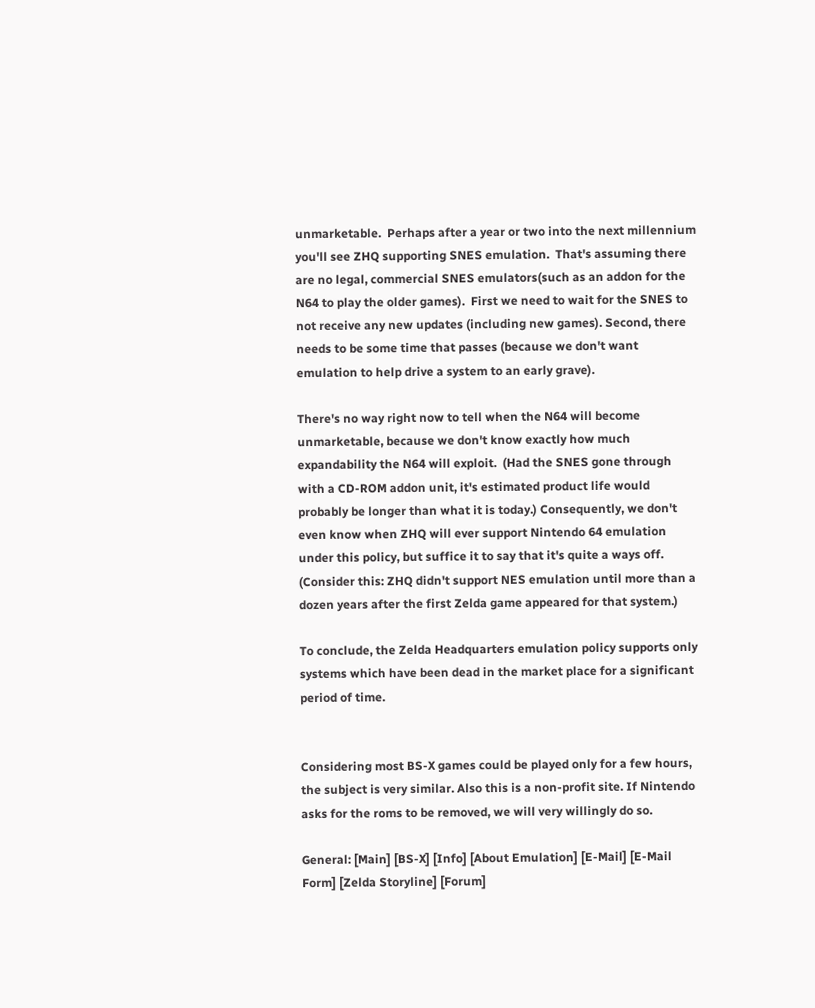unmarketable.  Perhaps after a year or two into the next millennium you'll see ZHQ supporting SNES emulation.  That's assuming there are no legal, commercial SNES emulators(such as an addon for the N64 to play the older games).  First we need to wait for the SNES to not receive any new updates (including new games). Second, there needs to be some time that passes (because we don't want emulation to help drive a system to an early grave).

There's no way right now to tell when the N64 will become unmarketable, because we don't know exactly how much expandability the N64 will exploit.  (Had the SNES gone through with a CD-ROM addon unit, it's estimated product life would probably be longer than what it is today.) Consequently, we don't even know when ZHQ will ever support Nintendo 64 emulation under this policy, but suffice it to say that it's quite a ways off.  (Consider this: ZHQ didn't support NES emulation until more than a dozen years after the first Zelda game appeared for that system.)

To conclude, the Zelda Headquarters emulation policy supports only systems which have been dead in the market place for a significant period of time.


Considering most BS-X games could be played only for a few hours, the subject is very similar. Also this is a non-profit site. If Nintendo asks for the roms to be removed, we will very willingly do so.

General: [Main] [BS-X] [Info] [About Emulation] [E-Mail] [E-Mail Form] [Zelda Storyline] [Forum]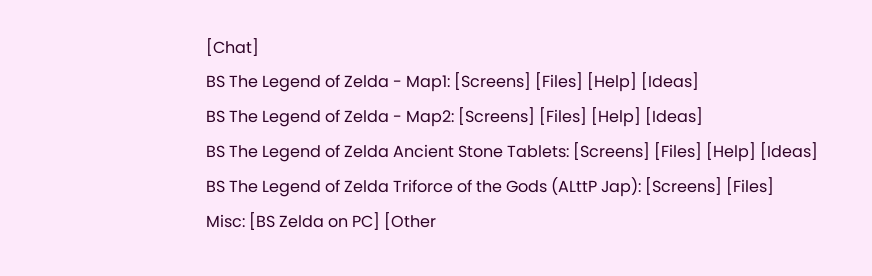[Chat]
BS The Legend of Zelda - Map1: [Screens] [Files] [Help] [Ideas]
BS The Legend of Zelda - Map2: [Screens] [Files] [Help] [Ideas]
BS The Legend of Zelda Ancient Stone Tablets: [Screens] [Files] [Help] [Ideas]
BS The Legend of Zelda Triforce of the Gods (ALttP Jap): [Screens] [Files]
Misc: [BS Zelda on PC] [Other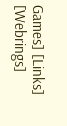Games] [Links] [Webrings]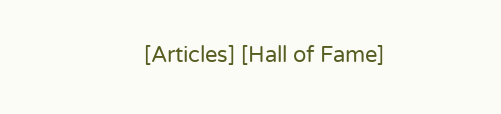[Articles] [Hall of Fame]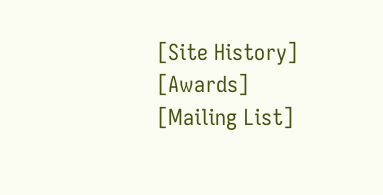[Site History] [Awards] [Mailing List]